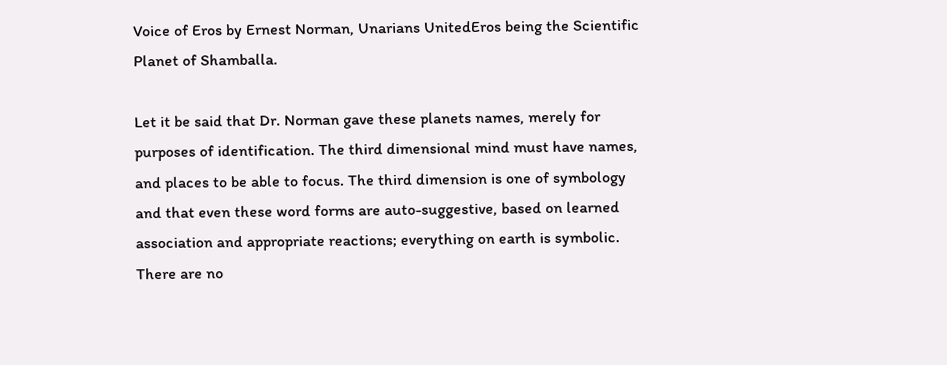Voice of Eros by Ernest Norman, Unarians UnitedEros being the Scientific Planet of Shamballa.

Let it be said that Dr. Norman gave these planets names, merely for purposes of identification. The third dimensional mind must have names, and places to be able to focus. The third dimension is one of symbology and that even these word forms are auto-suggestive, based on learned association and appropriate reactions; everything on earth is symbolic. There are no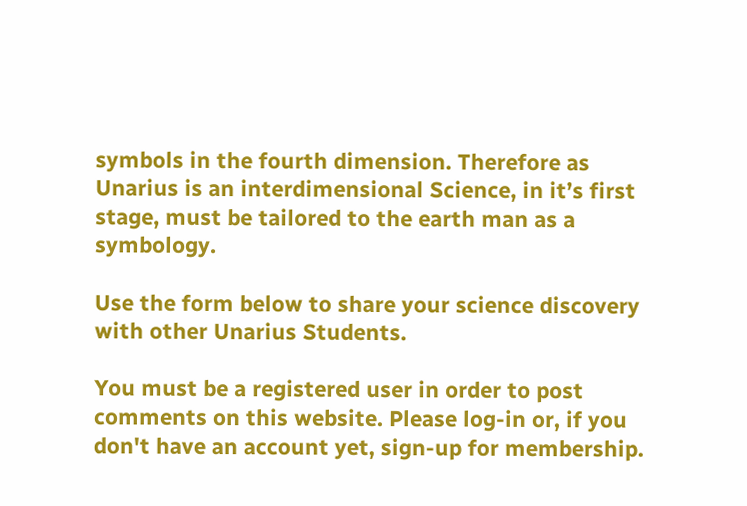symbols in the fourth dimension. Therefore as Unarius is an interdimensional Science, in it’s first stage, must be tailored to the earth man as a symbology.

Use the form below to share your science discovery with other Unarius Students.

You must be a registered user in order to post comments on this website. Please log-in or, if you don't have an account yet, sign-up for membership.